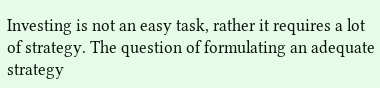Investing is not an easy task, rather it requires a lot of strategy. The question of formulating an adequate strategy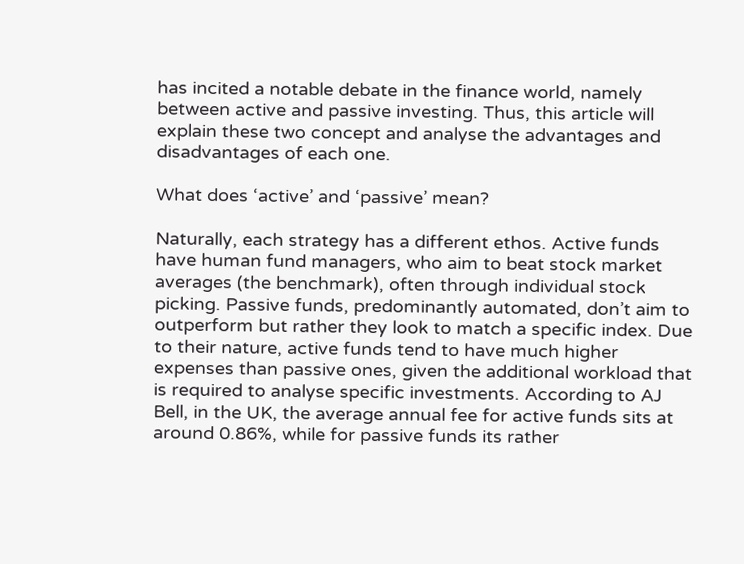has incited a notable debate in the finance world, namely between active and passive investing. Thus, this article will explain these two concept and analyse the advantages and disadvantages of each one.

What does ‘active’ and ‘passive’ mean?

Naturally, each strategy has a different ethos. Active funds have human fund managers, who aim to beat stock market averages (the benchmark), often through individual stock picking. Passive funds, predominantly automated, don’t aim to outperform but rather they look to match a specific index. Due to their nature, active funds tend to have much higher expenses than passive ones, given the additional workload that is required to analyse specific investments. According to AJ Bell, in the UK, the average annual fee for active funds sits at around 0.86%, while for passive funds its rather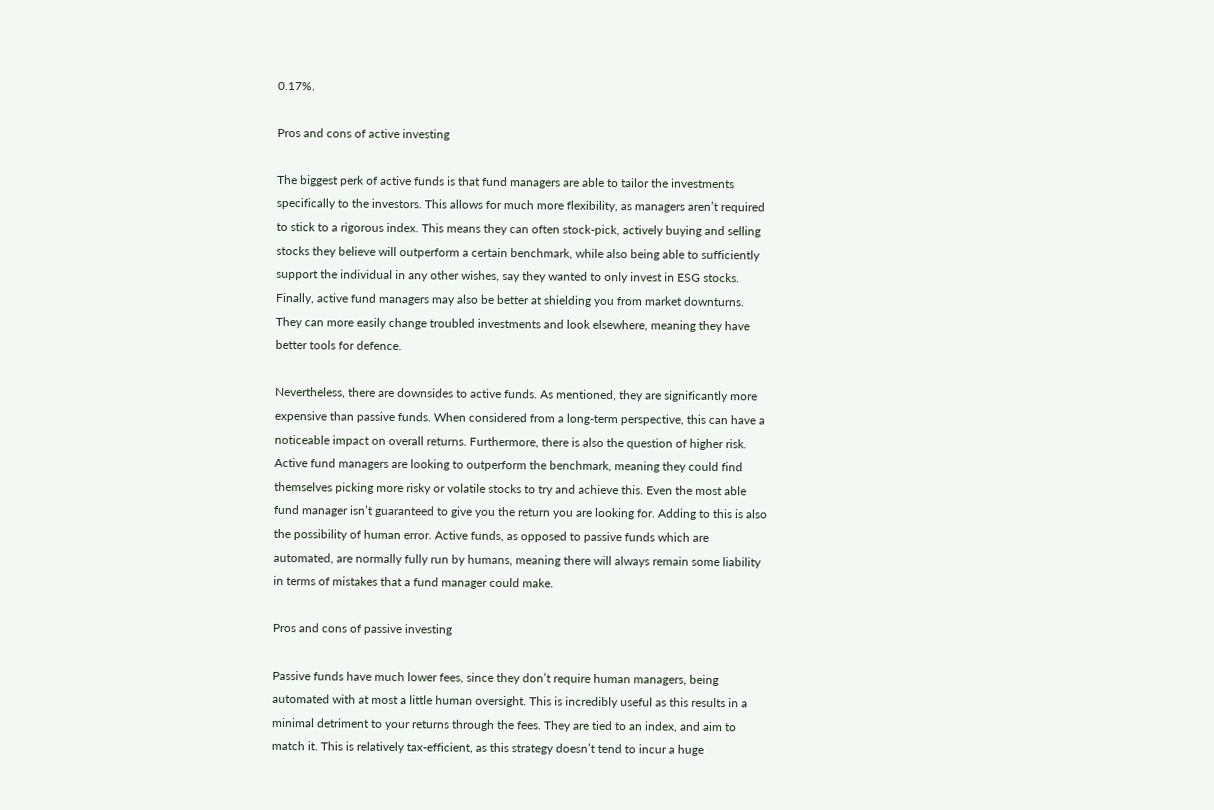0.17%.

Pros and cons of active investing

The biggest perk of active funds is that fund managers are able to tailor the investments specifically to the investors. This allows for much more flexibility, as managers aren’t required to stick to a rigorous index. This means they can often stock-pick, actively buying and selling stocks they believe will outperform a certain benchmark, while also being able to sufficiently support the individual in any other wishes, say they wanted to only invest in ESG stocks. Finally, active fund managers may also be better at shielding you from market downturns. They can more easily change troubled investments and look elsewhere, meaning they have better tools for defence.

Nevertheless, there are downsides to active funds. As mentioned, they are significantly more expensive than passive funds. When considered from a long-term perspective, this can have a noticeable impact on overall returns. Furthermore, there is also the question of higher risk. Active fund managers are looking to outperform the benchmark, meaning they could find themselves picking more risky or volatile stocks to try and achieve this. Even the most able fund manager isn’t guaranteed to give you the return you are looking for. Adding to this is also the possibility of human error. Active funds, as opposed to passive funds which are automated, are normally fully run by humans, meaning there will always remain some liability in terms of mistakes that a fund manager could make.

Pros and cons of passive investing

Passive funds have much lower fees, since they don’t require human managers, being automated with at most a little human oversight. This is incredibly useful as this results in a minimal detriment to your returns through the fees. They are tied to an index, and aim to match it. This is relatively tax-efficient, as this strategy doesn’t tend to incur a huge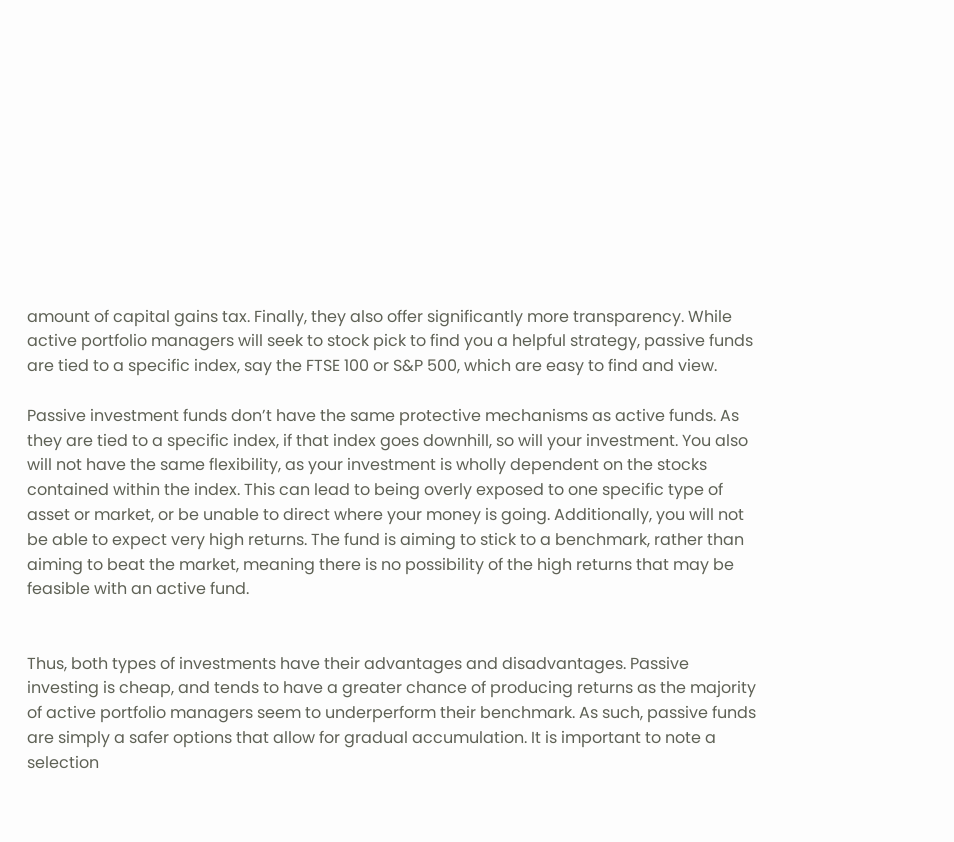amount of capital gains tax. Finally, they also offer significantly more transparency. While active portfolio managers will seek to stock pick to find you a helpful strategy, passive funds are tied to a specific index, say the FTSE 100 or S&P 500, which are easy to find and view.

Passive investment funds don’t have the same protective mechanisms as active funds. As they are tied to a specific index, if that index goes downhill, so will your investment. You also will not have the same flexibility, as your investment is wholly dependent on the stocks contained within the index. This can lead to being overly exposed to one specific type of asset or market, or be unable to direct where your money is going. Additionally, you will not be able to expect very high returns. The fund is aiming to stick to a benchmark, rather than aiming to beat the market, meaning there is no possibility of the high returns that may be feasible with an active fund.


Thus, both types of investments have their advantages and disadvantages. Passive investing is cheap, and tends to have a greater chance of producing returns as the majority of active portfolio managers seem to underperform their benchmark. As such, passive funds are simply a safer options that allow for gradual accumulation. It is important to note a selection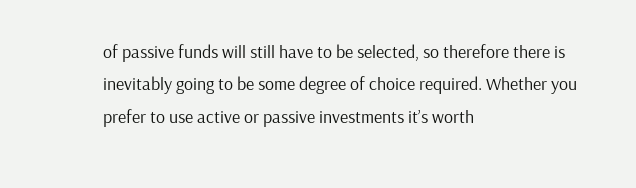of passive funds will still have to be selected, so therefore there is inevitably going to be some degree of choice required. Whether you prefer to use active or passive investments it’s worth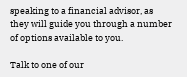speaking to a financial advisor, as they will guide you through a number of options available to you.

Talk to one of our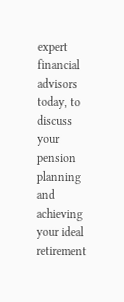expert financial advisors today, to discuss your pension planning and achieving your ideal retirement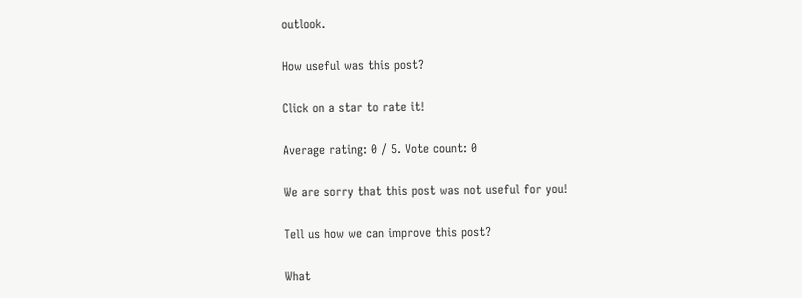outlook.

How useful was this post?

Click on a star to rate it!

Average rating: 0 / 5. Vote count: 0

We are sorry that this post was not useful for you!

Tell us how we can improve this post?

What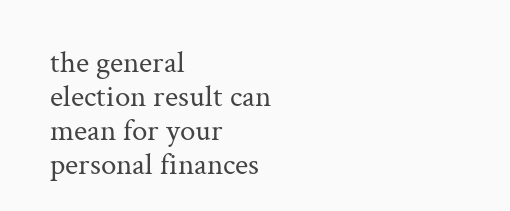the general election result can mean for your personal finances